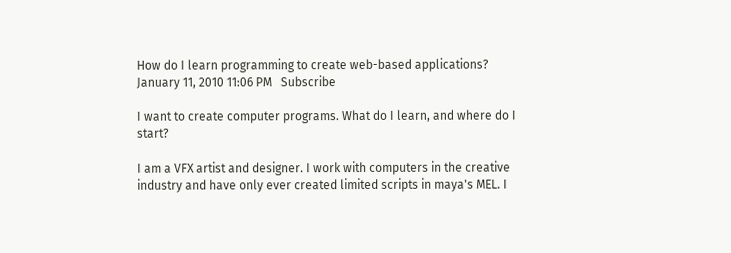How do I learn programming to create web-based applications?
January 11, 2010 11:06 PM   Subscribe

I want to create computer programs. What do I learn, and where do I start?

I am a VFX artist and designer. I work with computers in the creative industry and have only ever created limited scripts in maya's MEL. I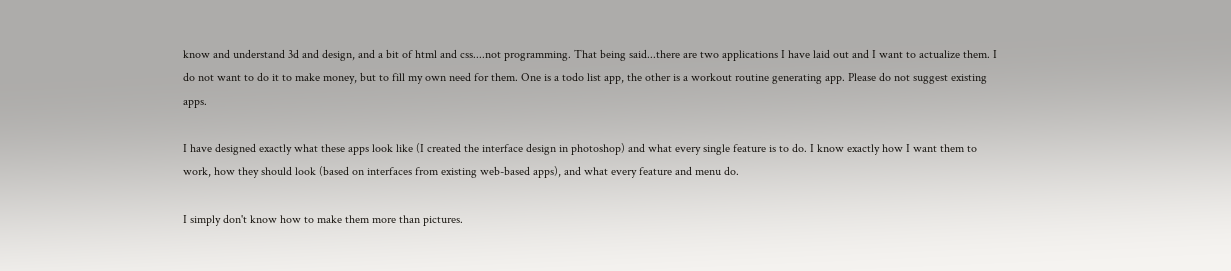know and understand 3d and design, and a bit of html and css....not programming. That being said...there are two applications I have laid out and I want to actualize them. I do not want to do it to make money, but to fill my own need for them. One is a todo list app, the other is a workout routine generating app. Please do not suggest existing apps.

I have designed exactly what these apps look like (I created the interface design in photoshop) and what every single feature is to do. I know exactly how I want them to work, how they should look (based on interfaces from existing web-based apps), and what every feature and menu do.

I simply don't know how to make them more than pictures.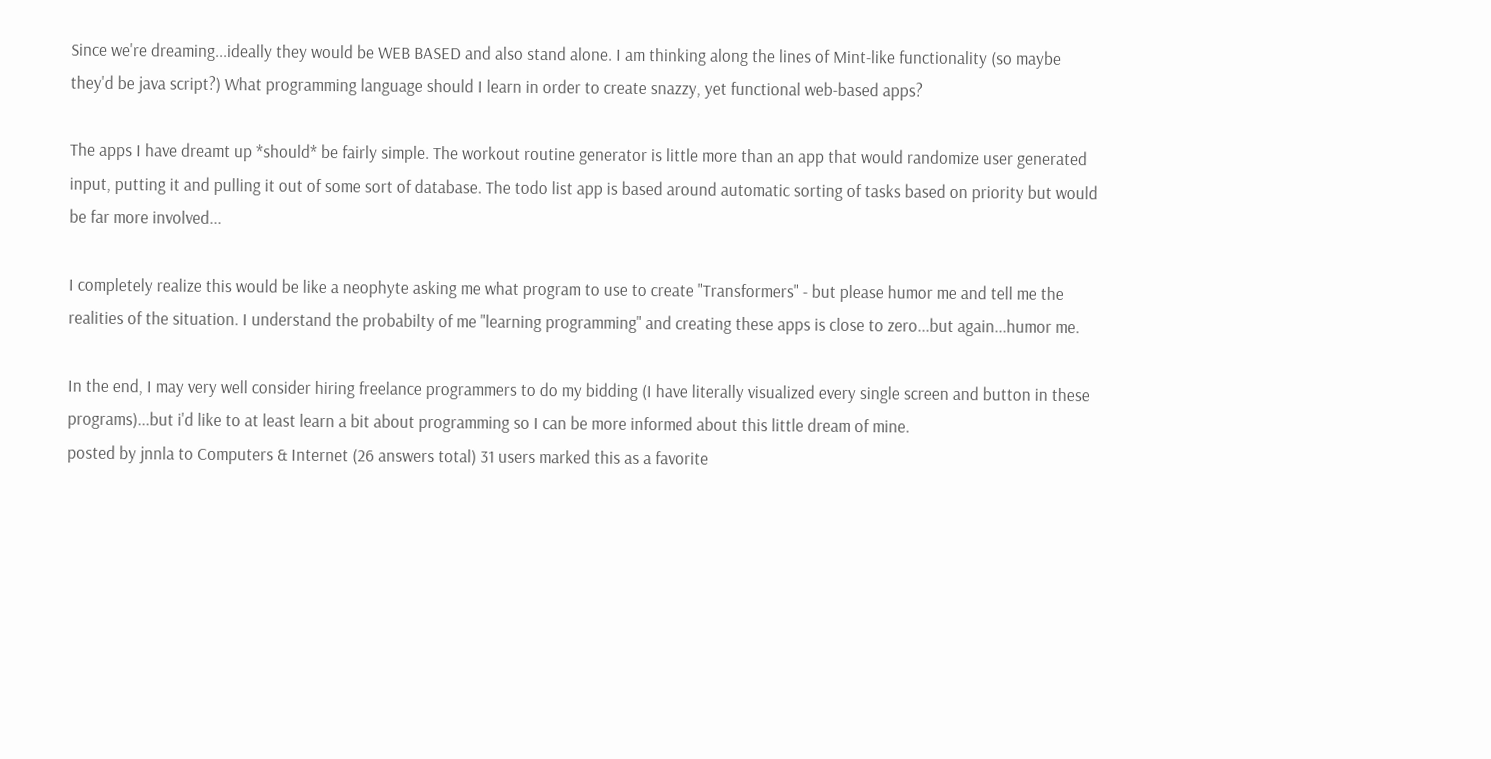Since we're dreaming...ideally they would be WEB BASED and also stand alone. I am thinking along the lines of Mint-like functionality (so maybe they'd be java script?) What programming language should I learn in order to create snazzy, yet functional web-based apps?

The apps I have dreamt up *should* be fairly simple. The workout routine generator is little more than an app that would randomize user generated input, putting it and pulling it out of some sort of database. The todo list app is based around automatic sorting of tasks based on priority but would be far more involved...

I completely realize this would be like a neophyte asking me what program to use to create "Transformers" - but please humor me and tell me the realities of the situation. I understand the probabilty of me "learning programming" and creating these apps is close to zero...but again...humor me.

In the end, I may very well consider hiring freelance programmers to do my bidding (I have literally visualized every single screen and button in these programs)...but i'd like to at least learn a bit about programming so I can be more informed about this little dream of mine.
posted by jnnla to Computers & Internet (26 answers total) 31 users marked this as a favorite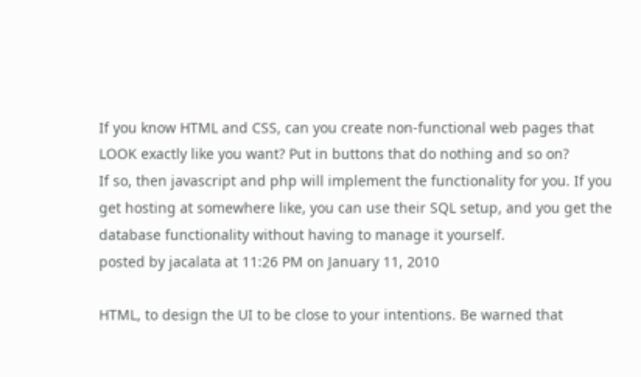If you know HTML and CSS, can you create non-functional web pages that LOOK exactly like you want? Put in buttons that do nothing and so on?
If so, then javascript and php will implement the functionality for you. If you get hosting at somewhere like, you can use their SQL setup, and you get the database functionality without having to manage it yourself.
posted by jacalata at 11:26 PM on January 11, 2010

HTML, to design the UI to be close to your intentions. Be warned that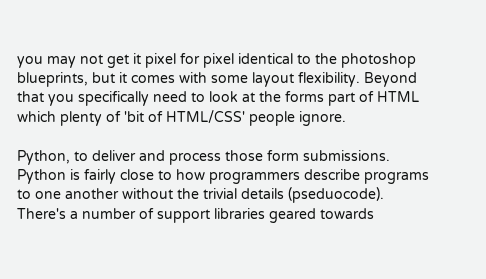you may not get it pixel for pixel identical to the photoshop blueprints, but it comes with some layout flexibility. Beyond that you specifically need to look at the forms part of HTML which plenty of 'bit of HTML/CSS' people ignore.

Python, to deliver and process those form submissions. Python is fairly close to how programmers describe programs to one another without the trivial details (pseduocode). There's a number of support libraries geared towards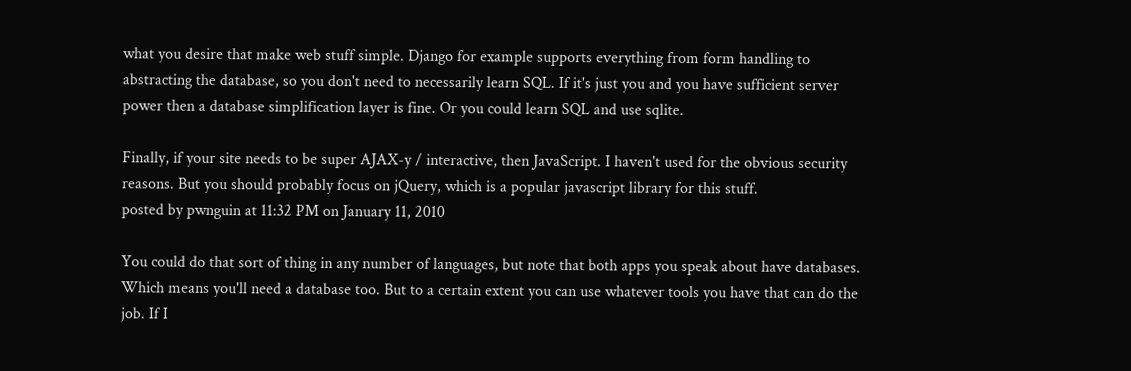what you desire that make web stuff simple. Django for example supports everything from form handling to abstracting the database, so you don't need to necessarily learn SQL. If it's just you and you have sufficient server power then a database simplification layer is fine. Or you could learn SQL and use sqlite.

Finally, if your site needs to be super AJAX-y / interactive, then JavaScript. I haven't used for the obvious security reasons. But you should probably focus on jQuery, which is a popular javascript library for this stuff.
posted by pwnguin at 11:32 PM on January 11, 2010

You could do that sort of thing in any number of languages, but note that both apps you speak about have databases. Which means you'll need a database too. But to a certain extent you can use whatever tools you have that can do the job. If I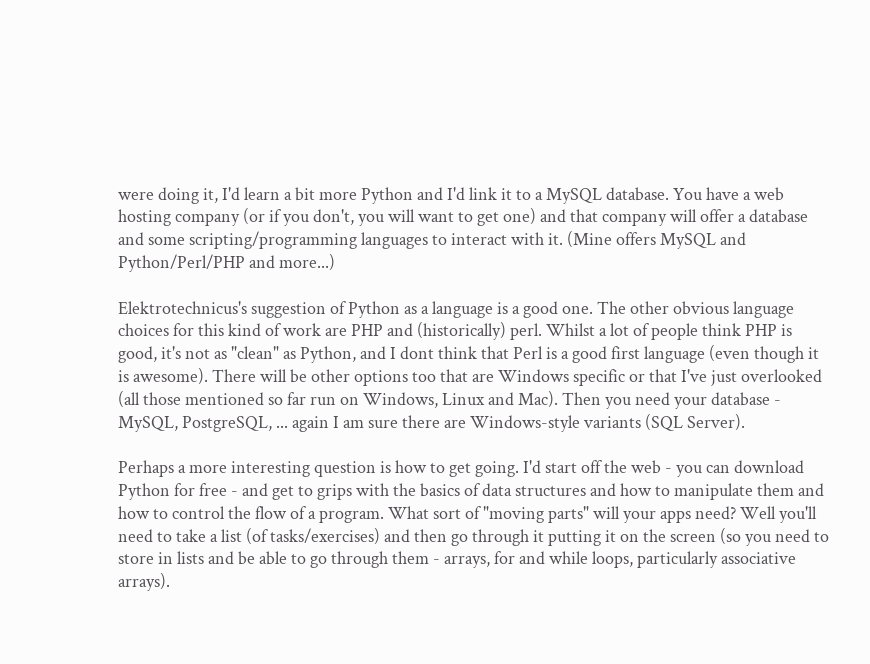were doing it, I'd learn a bit more Python and I'd link it to a MySQL database. You have a web hosting company (or if you don't, you will want to get one) and that company will offer a database and some scripting/programming languages to interact with it. (Mine offers MySQL and Python/Perl/PHP and more...)

Elektrotechnicus's suggestion of Python as a language is a good one. The other obvious language choices for this kind of work are PHP and (historically) perl. Whilst a lot of people think PHP is good, it's not as "clean" as Python, and I dont think that Perl is a good first language (even though it is awesome). There will be other options too that are Windows specific or that I've just overlooked (all those mentioned so far run on Windows, Linux and Mac). Then you need your database - MySQL, PostgreSQL, ... again I am sure there are Windows-style variants (SQL Server).

Perhaps a more interesting question is how to get going. I'd start off the web - you can download Python for free - and get to grips with the basics of data structures and how to manipulate them and how to control the flow of a program. What sort of "moving parts" will your apps need? Well you'll need to take a list (of tasks/exercises) and then go through it putting it on the screen (so you need to store in lists and be able to go through them - arrays, for and while loops, particularly associative arrays).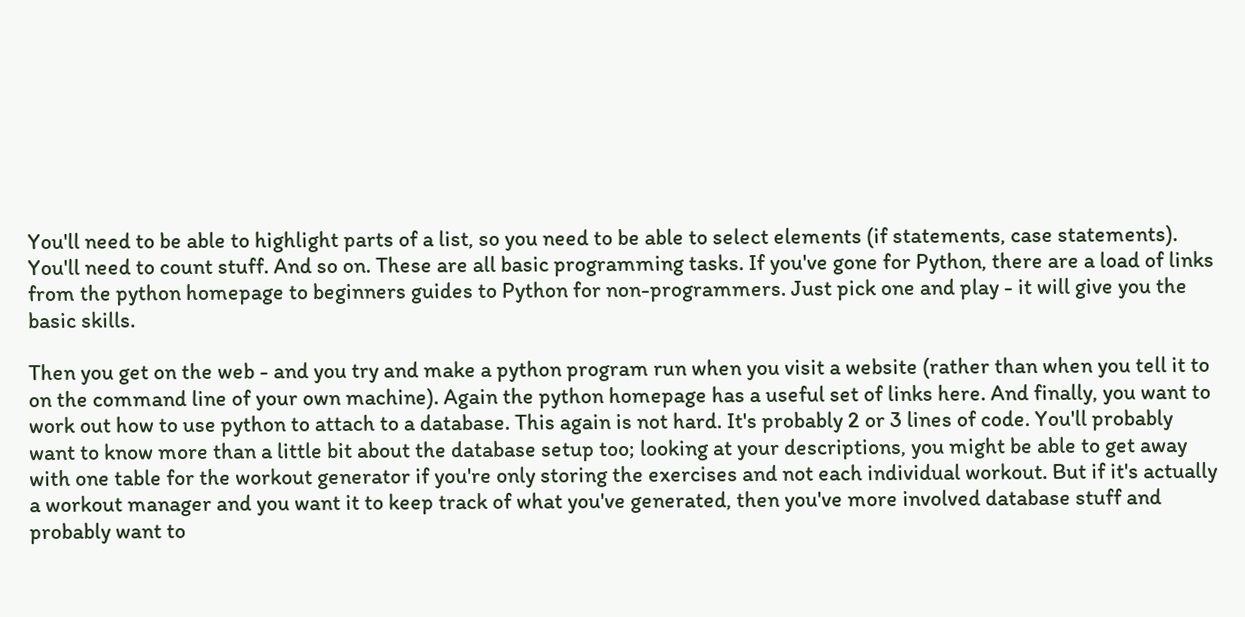You'll need to be able to highlight parts of a list, so you need to be able to select elements (if statements, case statements). You'll need to count stuff. And so on. These are all basic programming tasks. If you've gone for Python, there are a load of links from the python homepage to beginners guides to Python for non-programmers. Just pick one and play - it will give you the basic skills.

Then you get on the web - and you try and make a python program run when you visit a website (rather than when you tell it to on the command line of your own machine). Again the python homepage has a useful set of links here. And finally, you want to work out how to use python to attach to a database. This again is not hard. It's probably 2 or 3 lines of code. You'll probably want to know more than a little bit about the database setup too; looking at your descriptions, you might be able to get away with one table for the workout generator if you're only storing the exercises and not each individual workout. But if it's actually a workout manager and you want it to keep track of what you've generated, then you've more involved database stuff and probably want to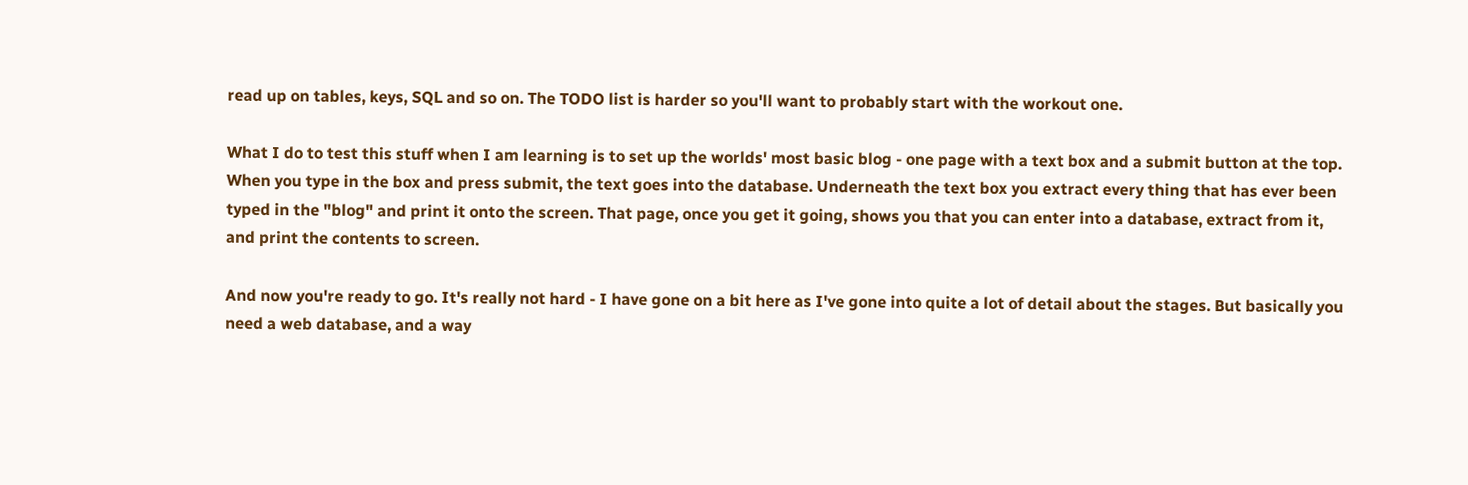read up on tables, keys, SQL and so on. The TODO list is harder so you'll want to probably start with the workout one.

What I do to test this stuff when I am learning is to set up the worlds' most basic blog - one page with a text box and a submit button at the top. When you type in the box and press submit, the text goes into the database. Underneath the text box you extract every thing that has ever been typed in the "blog" and print it onto the screen. That page, once you get it going, shows you that you can enter into a database, extract from it, and print the contents to screen.

And now you're ready to go. It's really not hard - I have gone on a bit here as I've gone into quite a lot of detail about the stages. But basically you need a web database, and a way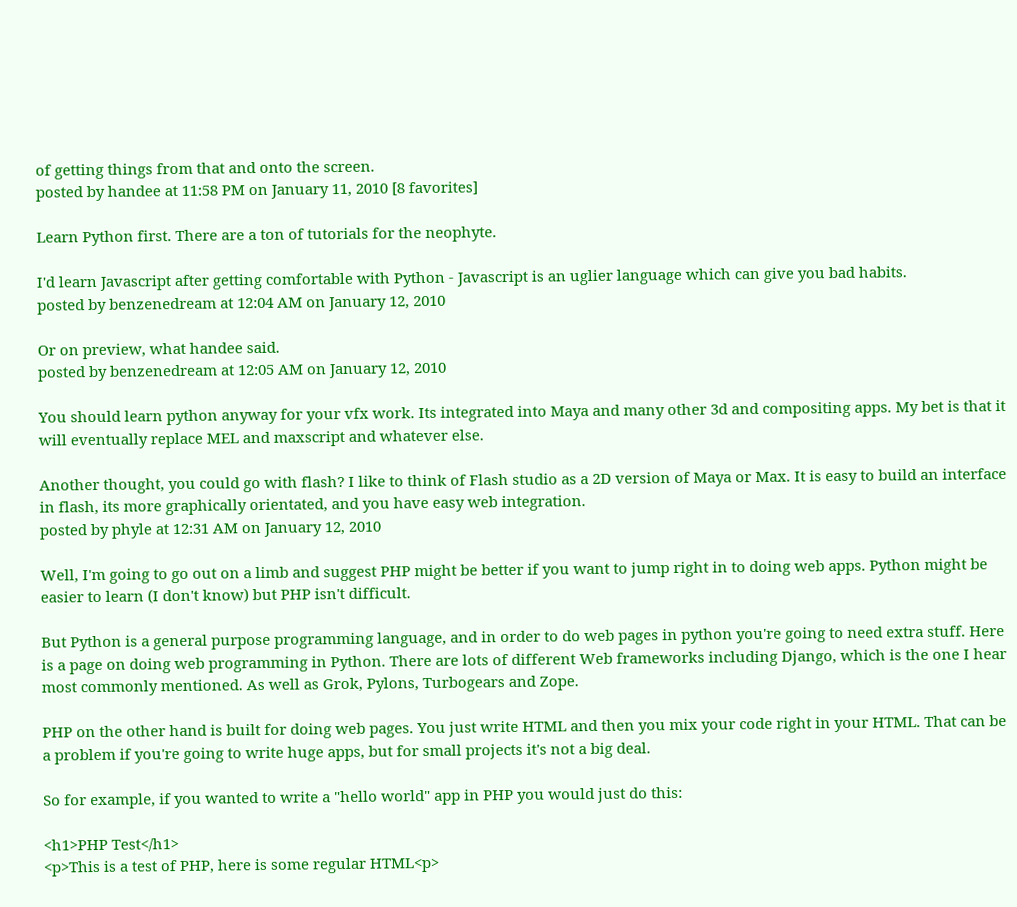of getting things from that and onto the screen.
posted by handee at 11:58 PM on January 11, 2010 [8 favorites]

Learn Python first. There are a ton of tutorials for the neophyte.

I'd learn Javascript after getting comfortable with Python - Javascript is an uglier language which can give you bad habits.
posted by benzenedream at 12:04 AM on January 12, 2010

Or on preview, what handee said.
posted by benzenedream at 12:05 AM on January 12, 2010

You should learn python anyway for your vfx work. Its integrated into Maya and many other 3d and compositing apps. My bet is that it will eventually replace MEL and maxscript and whatever else.

Another thought, you could go with flash? I like to think of Flash studio as a 2D version of Maya or Max. It is easy to build an interface in flash, its more graphically orientated, and you have easy web integration.
posted by phyle at 12:31 AM on January 12, 2010

Well, I'm going to go out on a limb and suggest PHP might be better if you want to jump right in to doing web apps. Python might be easier to learn (I don't know) but PHP isn't difficult.

But Python is a general purpose programming language, and in order to do web pages in python you're going to need extra stuff. Here is a page on doing web programming in Python. There are lots of different Web frameworks including Django, which is the one I hear most commonly mentioned. As well as Grok, Pylons, Turbogears and Zope.

PHP on the other hand is built for doing web pages. You just write HTML and then you mix your code right in your HTML. That can be a problem if you're going to write huge apps, but for small projects it's not a big deal.

So for example, if you wanted to write a "hello world" app in PHP you would just do this:

<h1>PHP Test</h1>
<p>This is a test of PHP, here is some regular HTML<p>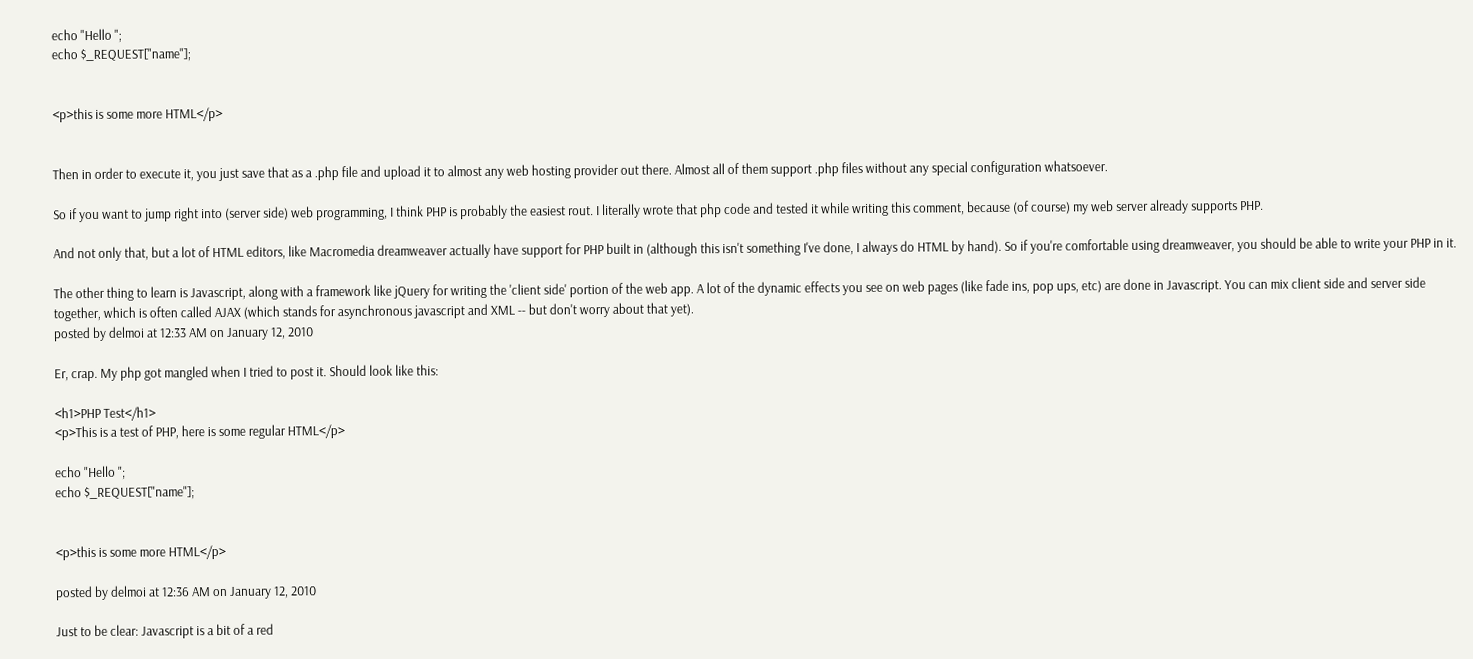echo "Hello ";
echo $_REQUEST["name"];


<p>this is some more HTML</p>


Then in order to execute it, you just save that as a .php file and upload it to almost any web hosting provider out there. Almost all of them support .php files without any special configuration whatsoever.

So if you want to jump right into (server side) web programming, I think PHP is probably the easiest rout. I literally wrote that php code and tested it while writing this comment, because (of course) my web server already supports PHP.

And not only that, but a lot of HTML editors, like Macromedia dreamweaver actually have support for PHP built in (although this isn't something I've done, I always do HTML by hand). So if you're comfortable using dreamweaver, you should be able to write your PHP in it.

The other thing to learn is Javascript, along with a framework like jQuery for writing the 'client side' portion of the web app. A lot of the dynamic effects you see on web pages (like fade ins, pop ups, etc) are done in Javascript. You can mix client side and server side together, which is often called AJAX (which stands for asynchronous javascript and XML -- but don't worry about that yet).
posted by delmoi at 12:33 AM on January 12, 2010

Er, crap. My php got mangled when I tried to post it. Should look like this:

<h1>PHP Test</h1>
<p>This is a test of PHP, here is some regular HTML</p>

echo "Hello ";
echo $_REQUEST["name"];


<p>this is some more HTML</p>

posted by delmoi at 12:36 AM on January 12, 2010

Just to be clear: Javascript is a bit of a red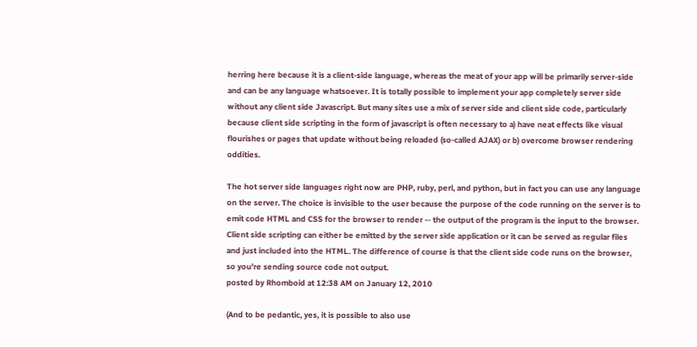herring here because it is a client-side language, whereas the meat of your app will be primarily server-side and can be any language whatsoever. It is totally possible to implement your app completely server side without any client side Javascript. But many sites use a mix of server side and client side code, particularly because client side scripting in the form of javascript is often necessary to a) have neat effects like visual flourishes or pages that update without being reloaded (so-called AJAX) or b) overcome browser rendering oddities.

The hot server side languages right now are PHP, ruby, perl, and python, but in fact you can use any language on the server. The choice is invisible to the user because the purpose of the code running on the server is to emit code HTML and CSS for the browser to render -- the output of the program is the input to the browser. Client side scripting can either be emitted by the server side application or it can be served as regular files and just included into the HTML. The difference of course is that the client side code runs on the browser, so you're sending source code not output.
posted by Rhomboid at 12:38 AM on January 12, 2010

(And to be pedantic, yes, it is possible to also use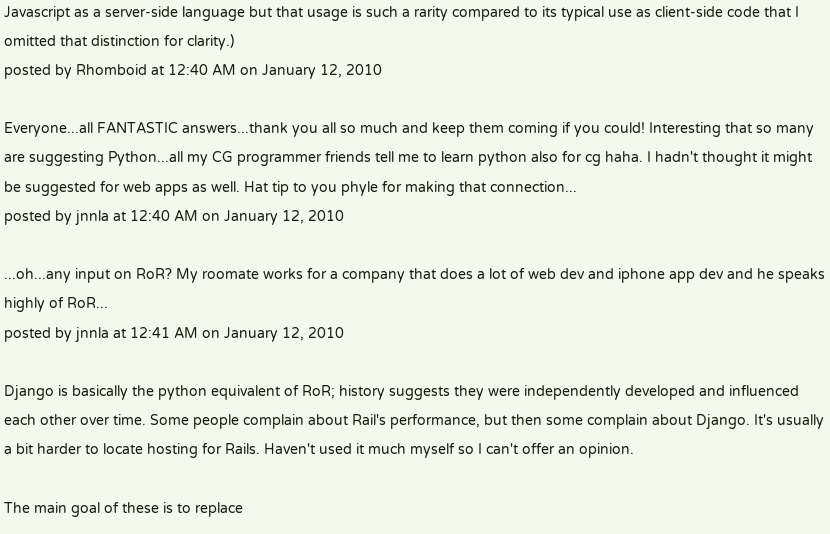Javascript as a server-side language but that usage is such a rarity compared to its typical use as client-side code that I omitted that distinction for clarity.)
posted by Rhomboid at 12:40 AM on January 12, 2010

Everyone...all FANTASTIC answers...thank you all so much and keep them coming if you could! Interesting that so many are suggesting Python...all my CG programmer friends tell me to learn python also for cg haha. I hadn't thought it might be suggested for web apps as well. Hat tip to you phyle for making that connection...
posted by jnnla at 12:40 AM on January 12, 2010

...oh...any input on RoR? My roomate works for a company that does a lot of web dev and iphone app dev and he speaks highly of RoR...
posted by jnnla at 12:41 AM on January 12, 2010

Django is basically the python equivalent of RoR; history suggests they were independently developed and influenced each other over time. Some people complain about Rail's performance, but then some complain about Django. It's usually a bit harder to locate hosting for Rails. Haven't used it much myself so I can't offer an opinion.

The main goal of these is to replace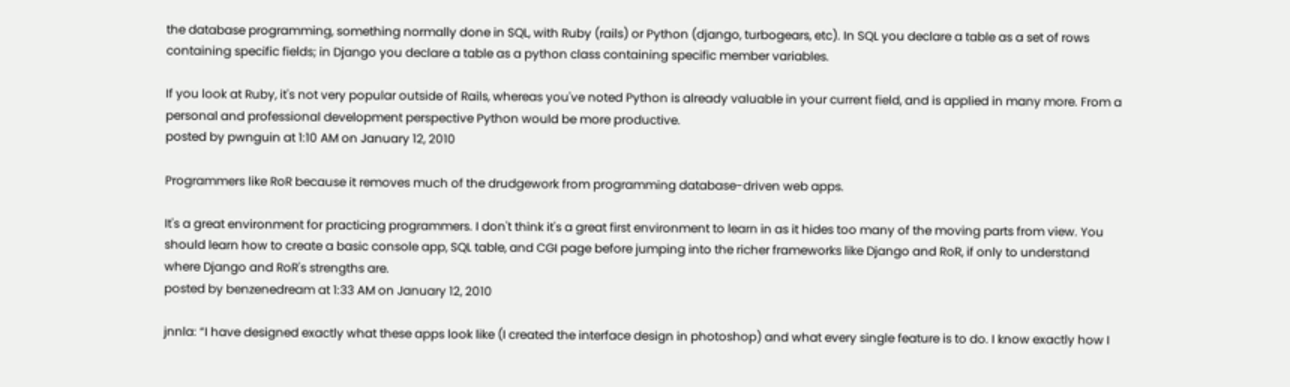the database programming, something normally done in SQL, with Ruby (rails) or Python (django, turbogears, etc). In SQL you declare a table as a set of rows containing specific fields; in Django you declare a table as a python class containing specific member variables.

If you look at Ruby, it's not very popular outside of Rails, whereas you've noted Python is already valuable in your current field, and is applied in many more. From a personal and professional development perspective Python would be more productive.
posted by pwnguin at 1:10 AM on January 12, 2010

Programmers like RoR because it removes much of the drudgework from programming database-driven web apps.

It's a great environment for practicing programmers. I don't think it's a great first environment to learn in as it hides too many of the moving parts from view. You should learn how to create a basic console app, SQL table, and CGI page before jumping into the richer frameworks like Django and RoR, if only to understand where Django and RoR's strengths are.
posted by benzenedream at 1:33 AM on January 12, 2010

jnnla: “I have designed exactly what these apps look like (I created the interface design in photoshop) and what every single feature is to do. I know exactly how I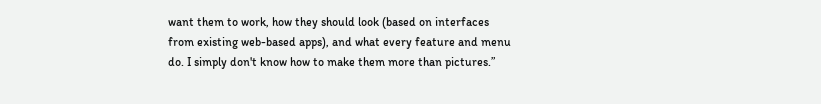want them to work, how they should look (based on interfaces from existing web-based apps), and what every feature and menu do. I simply don't know how to make them more than pictures.”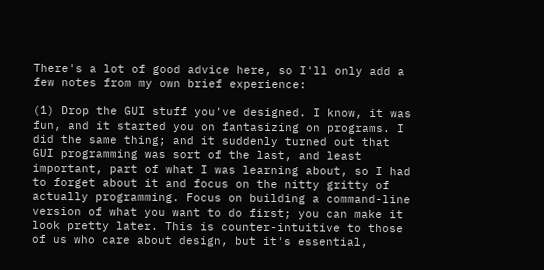There's a lot of good advice here, so I'll only add a few notes from my own brief experience:

(1) Drop the GUI stuff you've designed. I know, it was fun, and it started you on fantasizing on programs. I did the same thing; and it suddenly turned out that GUI programming was sort of the last, and least important, part of what I was learning about, so I had to forget about it and focus on the nitty gritty of actually programming. Focus on building a command-line version of what you want to do first; you can make it look pretty later. This is counter-intuitive to those of us who care about design, but it's essential,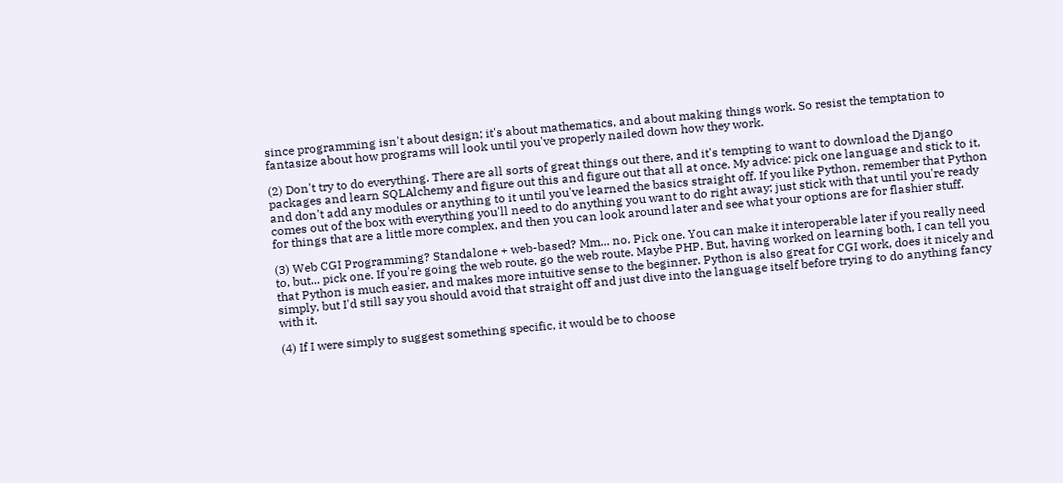since programming isn't about design; it's about mathematics, and about making things work. So resist the temptation to fantasize about how programs will look until you've properly nailed down how they work.

(2) Don't try to do everything. There are all sorts of great things out there, and it's tempting to want to download the Django packages and learn SQLAlchemy and figure out this and figure out that all at once. My advice: pick one language and stick to it, and don't add any modules or anything to it until you've learned the basics straight off. If you like Python, remember that Python comes out of the box with everything you'll need to do anything you want to do right away; just stick with that until you're ready for things that are a little more complex, and then you can look around later and see what your options are for flashier stuff.

(3) Web CGI Programming? Standalone + web-based? Mm... no. Pick one. You can make it interoperable later if you really need to, but... pick one. If you're going the web route, go the web route. Maybe PHP. But, having worked on learning both, I can tell you that Python is much easier, and makes more intuitive sense to the beginner. Python is also great for CGI work, does it nicely and simply, but I'd still say you should avoid that straight off and just dive into the language itself before trying to do anything fancy with it.

(4) If I were simply to suggest something specific, it would be to choose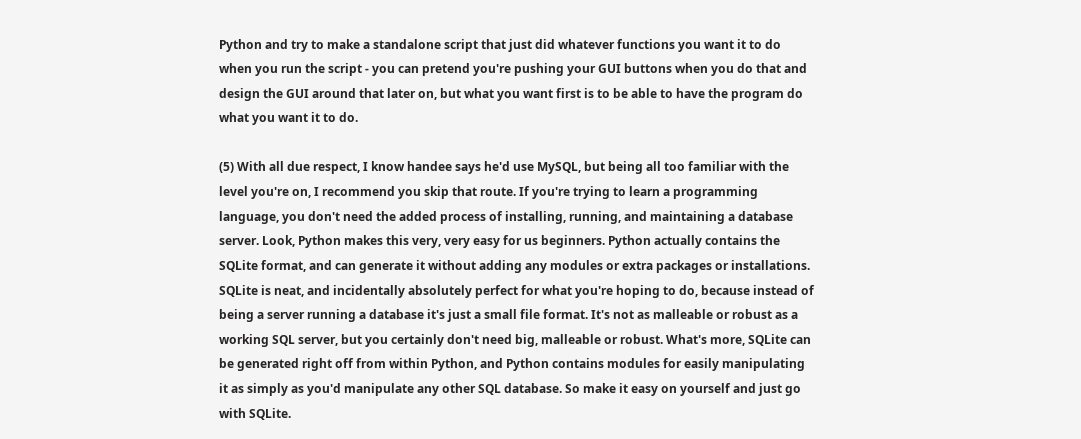Python and try to make a standalone script that just did whatever functions you want it to do when you run the script - you can pretend you're pushing your GUI buttons when you do that and design the GUI around that later on, but what you want first is to be able to have the program do what you want it to do.

(5) With all due respect, I know handee says he'd use MySQL, but being all too familiar with the level you're on, I recommend you skip that route. If you're trying to learn a programming language, you don't need the added process of installing, running, and maintaining a database server. Look, Python makes this very, very easy for us beginners. Python actually contains the SQLite format, and can generate it without adding any modules or extra packages or installations. SQLite is neat, and incidentally absolutely perfect for what you're hoping to do, because instead of being a server running a database it's just a small file format. It's not as malleable or robust as a working SQL server, but you certainly don't need big, malleable or robust. What's more, SQLite can be generated right off from within Python, and Python contains modules for easily manipulating it as simply as you'd manipulate any other SQL database. So make it easy on yourself and just go with SQLite.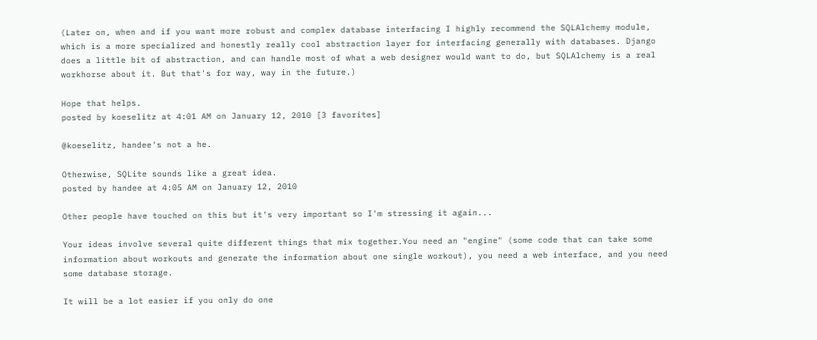(Later on, when and if you want more robust and complex database interfacing I highly recommend the SQLAlchemy module, which is a more specialized and honestly really cool abstraction layer for interfacing generally with databases. Django does a little bit of abstraction, and can handle most of what a web designer would want to do, but SQLAlchemy is a real workhorse about it. But that's for way, way in the future.)

Hope that helps.
posted by koeselitz at 4:01 AM on January 12, 2010 [3 favorites]

@koeselitz, handee's not a he.

Otherwise, SQLite sounds like a great idea.
posted by handee at 4:05 AM on January 12, 2010

Other people have touched on this but it's very important so I'm stressing it again...

Your ideas involve several quite different things that mix together.You need an "engine" (some code that can take some information about workouts and generate the information about one single workout), you need a web interface, and you need some database storage.

It will be a lot easier if you only do one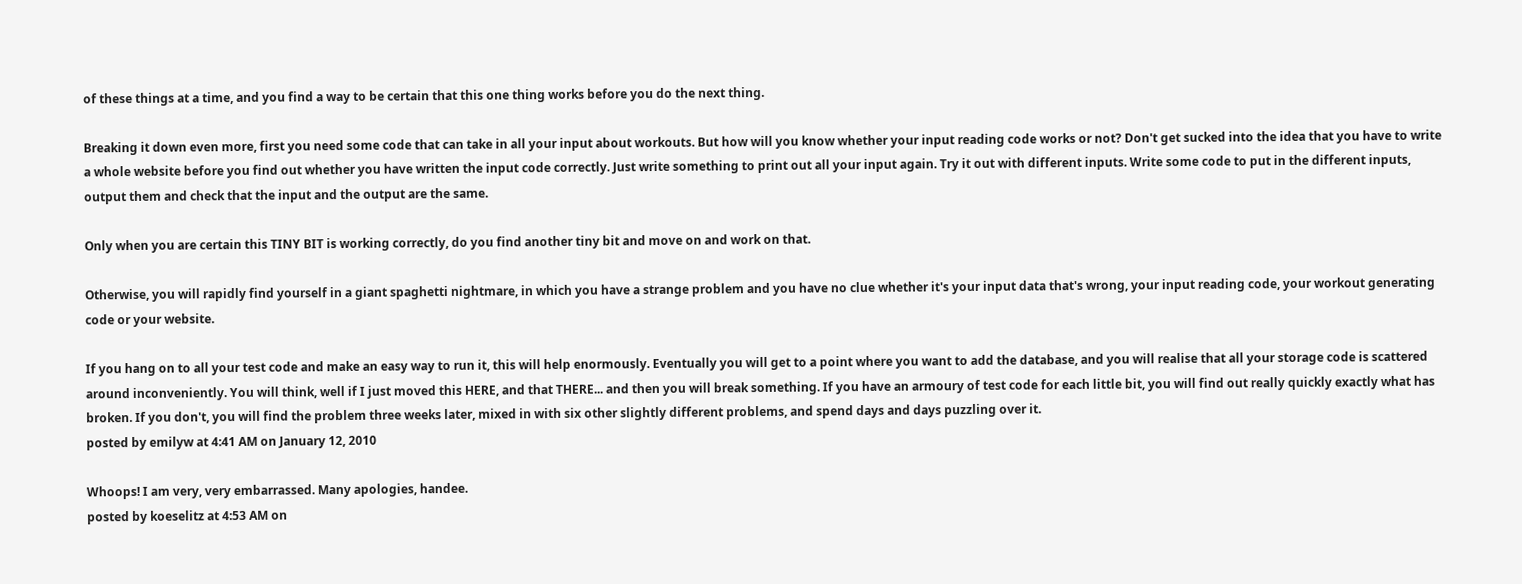of these things at a time, and you find a way to be certain that this one thing works before you do the next thing.

Breaking it down even more, first you need some code that can take in all your input about workouts. But how will you know whether your input reading code works or not? Don't get sucked into the idea that you have to write a whole website before you find out whether you have written the input code correctly. Just write something to print out all your input again. Try it out with different inputs. Write some code to put in the different inputs, output them and check that the input and the output are the same.

Only when you are certain this TINY BIT is working correctly, do you find another tiny bit and move on and work on that.

Otherwise, you will rapidly find yourself in a giant spaghetti nightmare, in which you have a strange problem and you have no clue whether it's your input data that's wrong, your input reading code, your workout generating code or your website.

If you hang on to all your test code and make an easy way to run it, this will help enormously. Eventually you will get to a point where you want to add the database, and you will realise that all your storage code is scattered around inconveniently. You will think, well if I just moved this HERE, and that THERE... and then you will break something. If you have an armoury of test code for each little bit, you will find out really quickly exactly what has broken. If you don't, you will find the problem three weeks later, mixed in with six other slightly different problems, and spend days and days puzzling over it.
posted by emilyw at 4:41 AM on January 12, 2010

Whoops! I am very, very embarrassed. Many apologies, handee.
posted by koeselitz at 4:53 AM on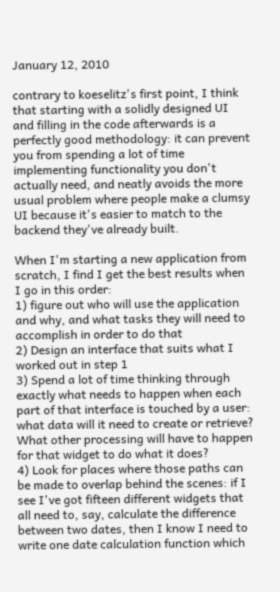January 12, 2010

contrary to koeselitz's first point, I think that starting with a solidly designed UI and filling in the code afterwards is a perfectly good methodology: it can prevent you from spending a lot of time implementing functionality you don't actually need, and neatly avoids the more usual problem where people make a clumsy UI because it's easier to match to the backend they've already built.

When I'm starting a new application from scratch, I find I get the best results when I go in this order:
1) figure out who will use the application and why, and what tasks they will need to accomplish in order to do that
2) Design an interface that suits what I worked out in step 1
3) Spend a lot of time thinking through exactly what needs to happen when each part of that interface is touched by a user: what data will it need to create or retrieve? What other processing will have to happen for that widget to do what it does?
4) Look for places where those paths can be made to overlap behind the scenes: if I see I've got fifteen different widgets that all need to, say, calculate the difference between two dates, then I know I need to write one date calculation function which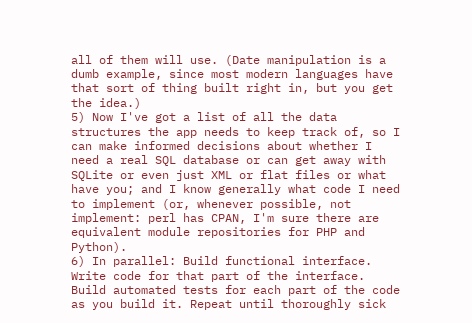all of them will use. (Date manipulation is a dumb example, since most modern languages have that sort of thing built right in, but you get the idea.)
5) Now I've got a list of all the data structures the app needs to keep track of, so I can make informed decisions about whether I need a real SQL database or can get away with SQLite or even just XML or flat files or what have you; and I know generally what code I need to implement (or, whenever possible, not implement: perl has CPAN, I'm sure there are equivalent module repositories for PHP and Python).
6) In parallel: Build functional interface. Write code for that part of the interface. Build automated tests for each part of the code as you build it. Repeat until thoroughly sick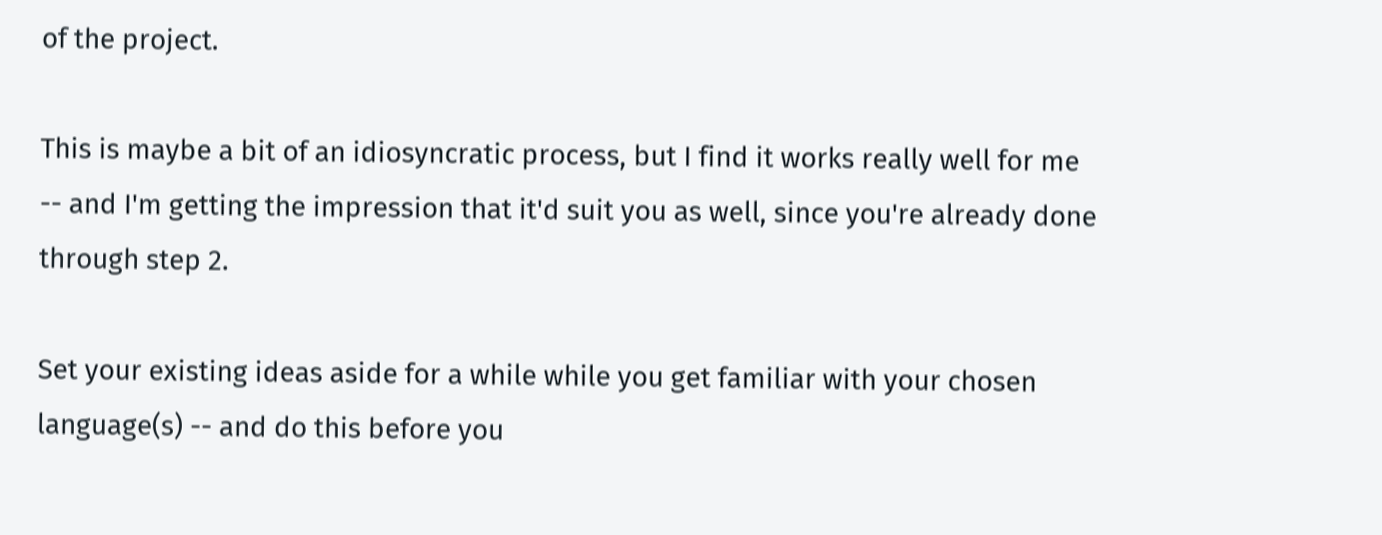of the project.

This is maybe a bit of an idiosyncratic process, but I find it works really well for me -- and I'm getting the impression that it'd suit you as well, since you're already done through step 2.

Set your existing ideas aside for a while while you get familiar with your chosen language(s) -- and do this before you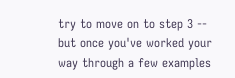try to move on to step 3 -- but once you've worked your way through a few examples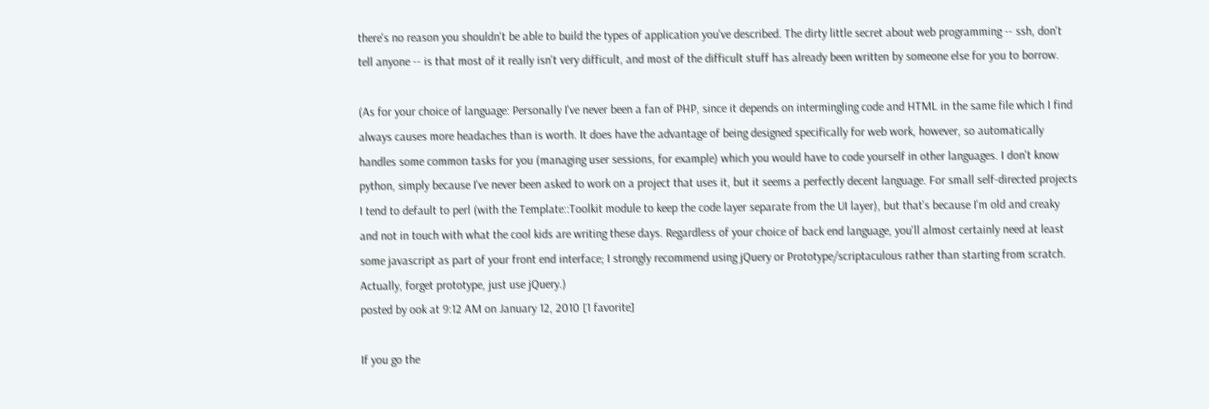there's no reason you shouldn't be able to build the types of application you've described. The dirty little secret about web programming -- ssh, don't tell anyone -- is that most of it really isn't very difficult, and most of the difficult stuff has already been written by someone else for you to borrow.

(As for your choice of language: Personally I've never been a fan of PHP, since it depends on intermingling code and HTML in the same file which I find always causes more headaches than is worth. It does have the advantage of being designed specifically for web work, however, so automatically handles some common tasks for you (managing user sessions, for example) which you would have to code yourself in other languages. I don't know python, simply because I've never been asked to work on a project that uses it, but it seems a perfectly decent language. For small self-directed projects I tend to default to perl (with the Template::Toolkit module to keep the code layer separate from the UI layer), but that's because I'm old and creaky and not in touch with what the cool kids are writing these days. Regardless of your choice of back end language, you'll almost certainly need at least some javascript as part of your front end interface; I strongly recommend using jQuery or Prototype/scriptaculous rather than starting from scratch. Actually, forget prototype, just use jQuery.)
posted by ook at 9:12 AM on January 12, 2010 [1 favorite]

If you go the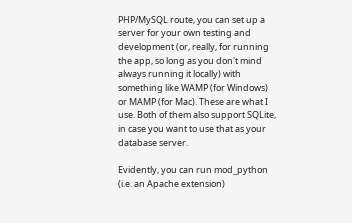PHP/MySQL route, you can set up a server for your own testing and development (or, really, for running the app, so long as you don't mind always running it locally) with something like WAMP (for Windows) or MAMP (for Mac). These are what I use. Both of them also support SQLite, in case you want to use that as your database server.

Evidently, you can run mod_python (i.e. an Apache extension)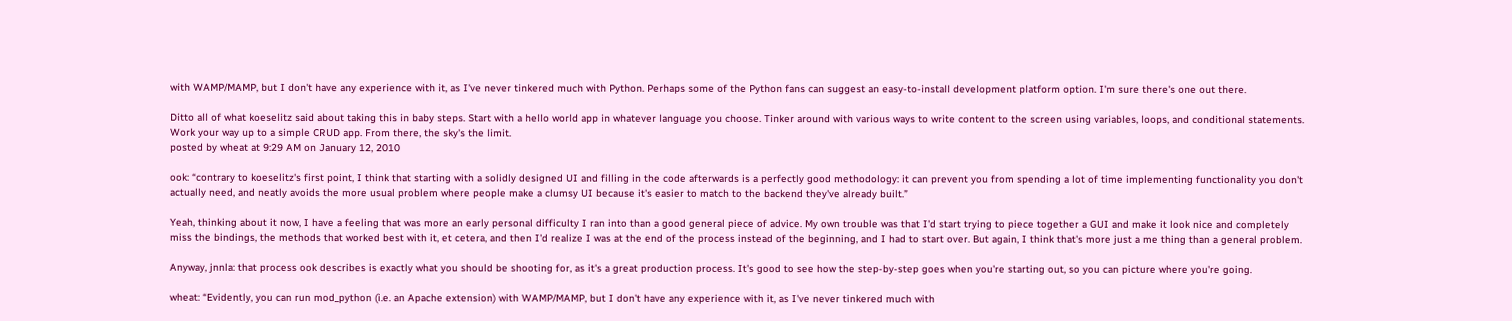with WAMP/MAMP, but I don't have any experience with it, as I've never tinkered much with Python. Perhaps some of the Python fans can suggest an easy-to-install development platform option. I'm sure there's one out there.

Ditto all of what koeselitz said about taking this in baby steps. Start with a hello world app in whatever language you choose. Tinker around with various ways to write content to the screen using variables, loops, and conditional statements. Work your way up to a simple CRUD app. From there, the sky's the limit.
posted by wheat at 9:29 AM on January 12, 2010

ook: “contrary to koeselitz's first point, I think that starting with a solidly designed UI and filling in the code afterwards is a perfectly good methodology: it can prevent you from spending a lot of time implementing functionality you don't actually need, and neatly avoids the more usual problem where people make a clumsy UI because it's easier to match to the backend they've already built.”

Yeah, thinking about it now, I have a feeling that was more an early personal difficulty I ran into than a good general piece of advice. My own trouble was that I'd start trying to piece together a GUI and make it look nice and completely miss the bindings, the methods that worked best with it, et cetera, and then I'd realize I was at the end of the process instead of the beginning, and I had to start over. But again, I think that's more just a me thing than a general problem.

Anyway, jnnla: that process ook describes is exactly what you should be shooting for, as it's a great production process. It's good to see how the step-by-step goes when you're starting out, so you can picture where you're going.

wheat: “Evidently, you can run mod_python (i.e. an Apache extension) with WAMP/MAMP, but I don't have any experience with it, as I've never tinkered much with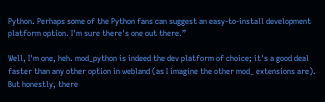Python. Perhaps some of the Python fans can suggest an easy-to-install development platform option. I'm sure there's one out there.”

Well, I'm one, heh. mod_python is indeed the dev platform of choice; it's a good deal faster than any other option in webland (as I imagine the other mod_ extensions are). But honestly, there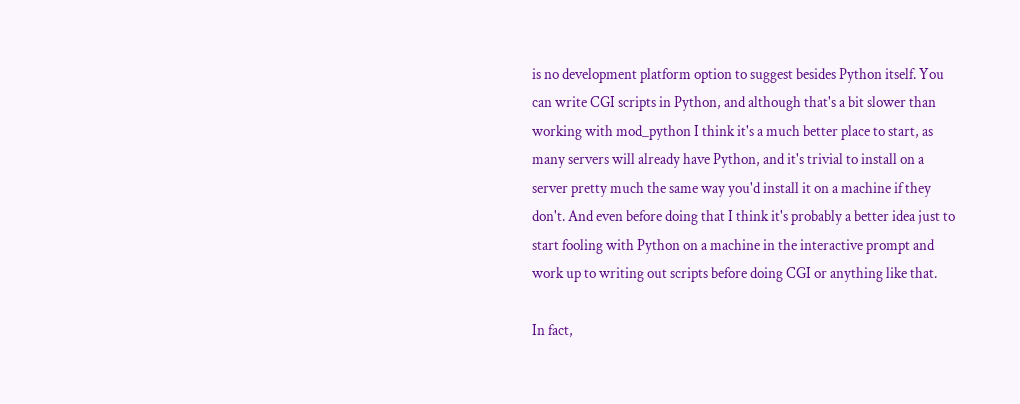is no development platform option to suggest besides Python itself. You can write CGI scripts in Python, and although that's a bit slower than working with mod_python I think it's a much better place to start, as many servers will already have Python, and it's trivial to install on a server pretty much the same way you'd install it on a machine if they don't. And even before doing that I think it's probably a better idea just to start fooling with Python on a machine in the interactive prompt and work up to writing out scripts before doing CGI or anything like that.

In fact,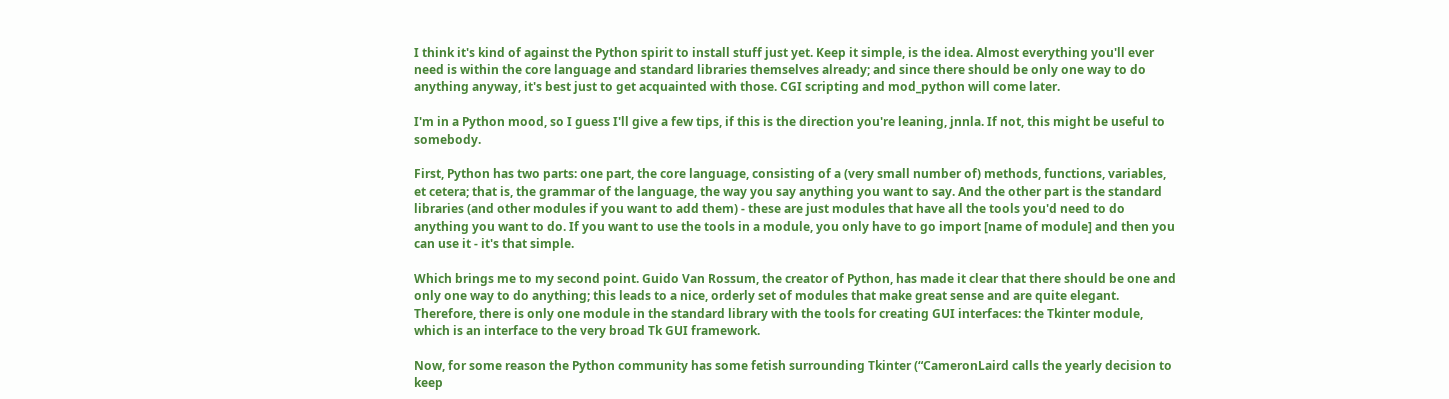I think it's kind of against the Python spirit to install stuff just yet. Keep it simple, is the idea. Almost everything you'll ever need is within the core language and standard libraries themselves already; and since there should be only one way to do anything anyway, it's best just to get acquainted with those. CGI scripting and mod_python will come later.

I'm in a Python mood, so I guess I'll give a few tips, if this is the direction you're leaning, jnnla. If not, this might be useful to somebody.

First, Python has two parts: one part, the core language, consisting of a (very small number of) methods, functions, variables, et cetera; that is, the grammar of the language, the way you say anything you want to say. And the other part is the standard libraries (and other modules if you want to add them) - these are just modules that have all the tools you'd need to do anything you want to do. If you want to use the tools in a module, you only have to go import [name of module] and then you can use it - it's that simple.

Which brings me to my second point. Guido Van Rossum, the creator of Python, has made it clear that there should be one and only one way to do anything; this leads to a nice, orderly set of modules that make great sense and are quite elegant. Therefore, there is only one module in the standard library with the tools for creating GUI interfaces: the Tkinter module, which is an interface to the very broad Tk GUI framework.

Now, for some reason the Python community has some fetish surrounding Tkinter (“CameronLaird calls the yearly decision to keep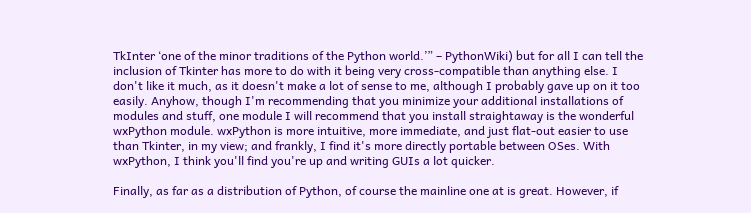TkInter ‘one of the minor traditions of the Python world.’” – PythonWiki) but for all I can tell the inclusion of Tkinter has more to do with it being very cross-compatible than anything else. I don't like it much, as it doesn't make a lot of sense to me, although I probably gave up on it too easily. Anyhow, though I'm recommending that you minimize your additional installations of modules and stuff, one module I will recommend that you install straightaway is the wonderful wxPython module. wxPython is more intuitive, more immediate, and just flat-out easier to use than Tkinter, in my view; and frankly, I find it's more directly portable between OSes. With wxPython, I think you'll find you're up and writing GUIs a lot quicker.

Finally, as far as a distribution of Python, of course the mainline one at is great. However, if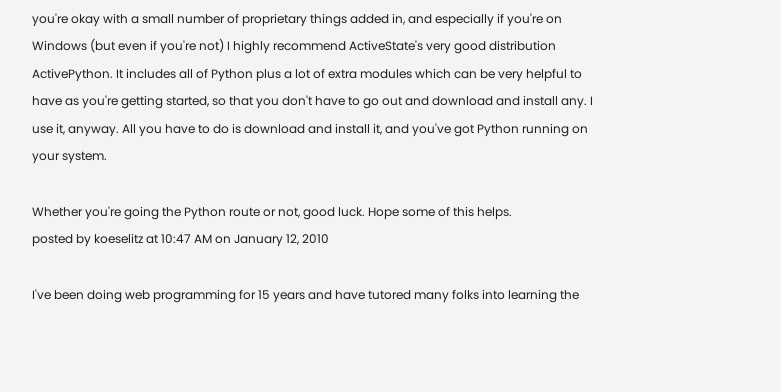you're okay with a small number of proprietary things added in, and especially if you're on Windows (but even if you're not) I highly recommend ActiveState's very good distribution ActivePython. It includes all of Python plus a lot of extra modules which can be very helpful to have as you're getting started, so that you don't have to go out and download and install any. I use it, anyway. All you have to do is download and install it, and you've got Python running on your system.

Whether you're going the Python route or not, good luck. Hope some of this helps.
posted by koeselitz at 10:47 AM on January 12, 2010

I've been doing web programming for 15 years and have tutored many folks into learning the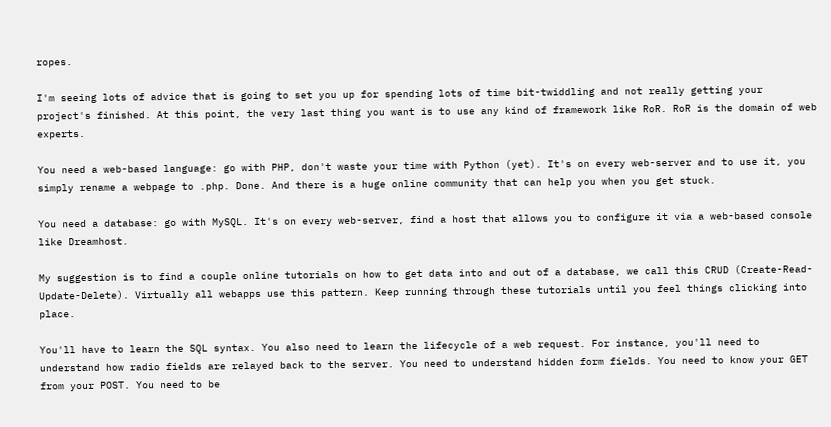ropes.

I'm seeing lots of advice that is going to set you up for spending lots of time bit-twiddling and not really getting your project's finished. At this point, the very last thing you want is to use any kind of framework like RoR. RoR is the domain of web experts.

You need a web-based language: go with PHP, don't waste your time with Python (yet). It's on every web-server and to use it, you simply rename a webpage to .php. Done. And there is a huge online community that can help you when you get stuck.

You need a database: go with MySQL. It's on every web-server, find a host that allows you to configure it via a web-based console like Dreamhost.

My suggestion is to find a couple online tutorials on how to get data into and out of a database, we call this CRUD (Create-Read-Update-Delete). Virtually all webapps use this pattern. Keep running through these tutorials until you feel things clicking into place.

You'll have to learn the SQL syntax. You also need to learn the lifecycle of a web request. For instance, you'll need to understand how radio fields are relayed back to the server. You need to understand hidden form fields. You need to know your GET from your POST. You need to be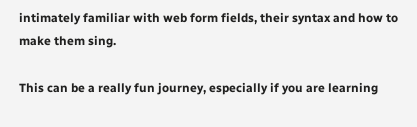intimately familiar with web form fields, their syntax and how to make them sing.

This can be a really fun journey, especially if you are learning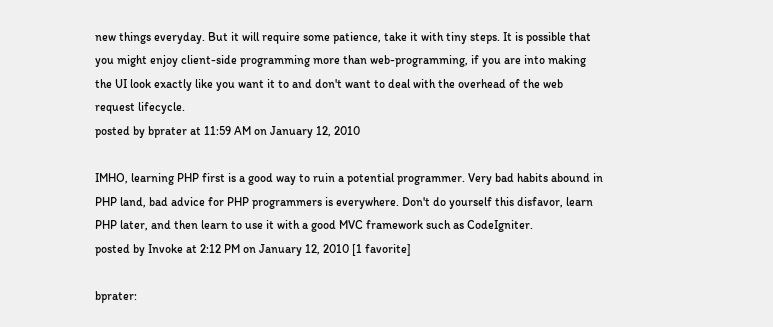new things everyday. But it will require some patience, take it with tiny steps. It is possible that you might enjoy client-side programming more than web-programming, if you are into making the UI look exactly like you want it to and don't want to deal with the overhead of the web request lifecycle.
posted by bprater at 11:59 AM on January 12, 2010

IMHO, learning PHP first is a good way to ruin a potential programmer. Very bad habits abound in PHP land, bad advice for PHP programmers is everywhere. Don't do yourself this disfavor, learn PHP later, and then learn to use it with a good MVC framework such as CodeIgniter.
posted by Invoke at 2:12 PM on January 12, 2010 [1 favorite]

bprater: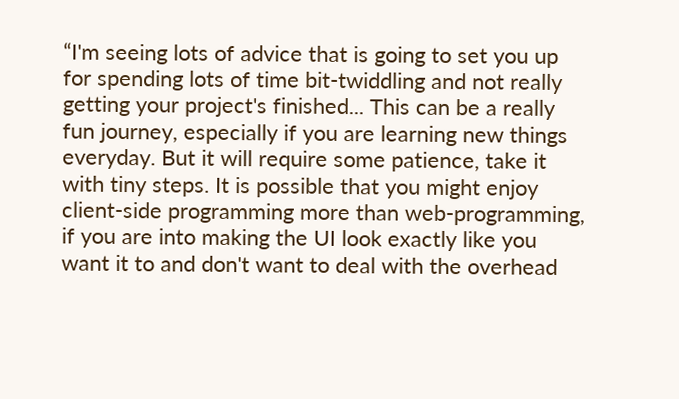“I'm seeing lots of advice that is going to set you up for spending lots of time bit-twiddling and not really getting your project's finished... This can be a really fun journey, especially if you are learning new things everyday. But it will require some patience, take it with tiny steps. It is possible that you might enjoy client-side programming more than web-programming, if you are into making the UI look exactly like you want it to and don't want to deal with the overhead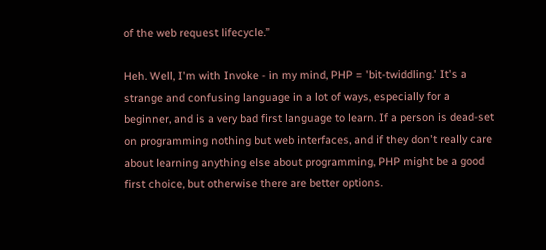of the web request lifecycle.”

Heh. Well, I'm with Invoke - in my mind, PHP = 'bit-twiddling.' It's a strange and confusing language in a lot of ways, especially for a beginner, and is a very bad first language to learn. If a person is dead-set on programming nothing but web interfaces, and if they don't really care about learning anything else about programming, PHP might be a good first choice, but otherwise there are better options.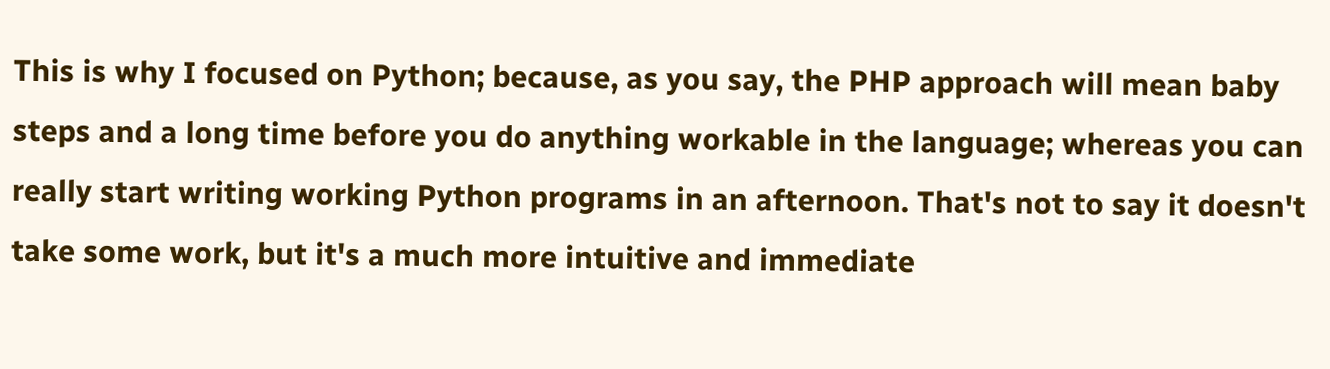This is why I focused on Python; because, as you say, the PHP approach will mean baby steps and a long time before you do anything workable in the language; whereas you can really start writing working Python programs in an afternoon. That's not to say it doesn't take some work, but it's a much more intuitive and immediate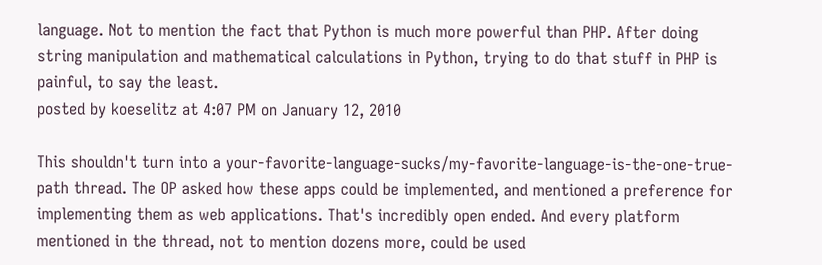language. Not to mention the fact that Python is much more powerful than PHP. After doing string manipulation and mathematical calculations in Python, trying to do that stuff in PHP is painful, to say the least.
posted by koeselitz at 4:07 PM on January 12, 2010

This shouldn't turn into a your-favorite-language-sucks/my-favorite-language-is-the-one-true-path thread. The OP asked how these apps could be implemented, and mentioned a preference for implementing them as web applications. That's incredibly open ended. And every platform mentioned in the thread, not to mention dozens more, could be used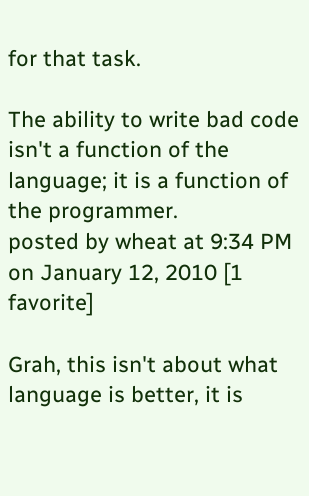for that task.

The ability to write bad code isn't a function of the language; it is a function of the programmer.
posted by wheat at 9:34 PM on January 12, 2010 [1 favorite]

Grah, this isn't about what language is better, it is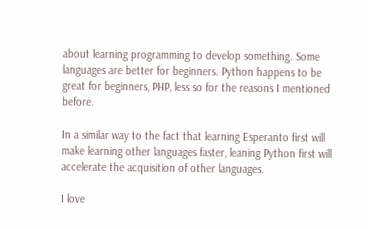about learning programming to develop something. Some languages are better for beginners. Python happens to be great for beginners, PHP, less so for the reasons I mentioned before.

In a similar way to the fact that learning Esperanto first will make learning other languages faster, leaning Python first will accelerate the acquisition of other languages.

I love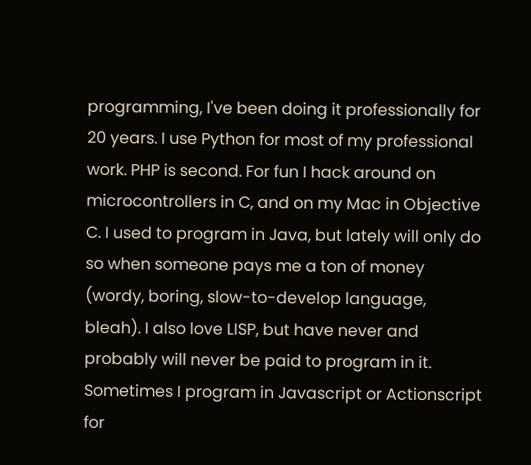programming, I've been doing it professionally for 20 years. I use Python for most of my professional work. PHP is second. For fun I hack around on microcontrollers in C, and on my Mac in Objective C. I used to program in Java, but lately will only do so when someone pays me a ton of money (wordy, boring, slow-to-develop language, bleah). I also love LISP, but have never and probably will never be paid to program in it. Sometimes I program in Javascript or Actionscript for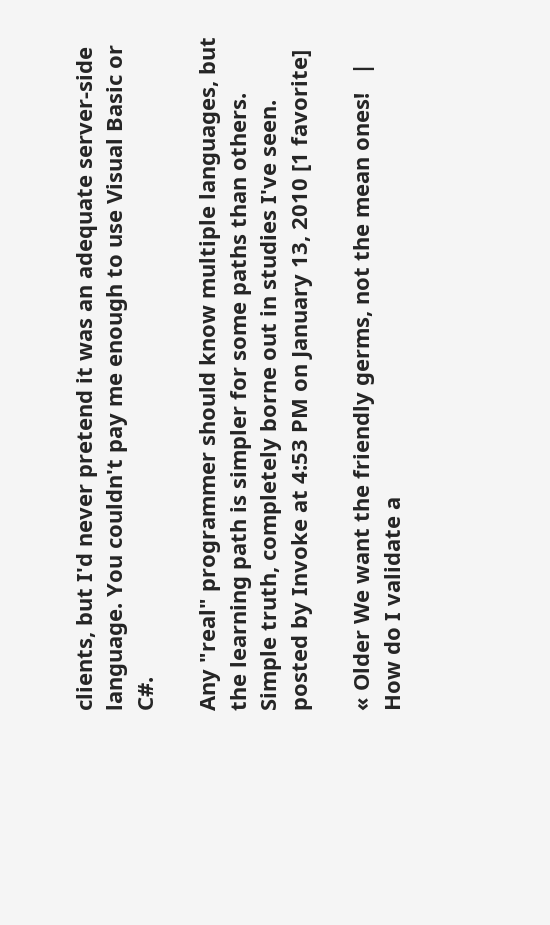clients, but I'd never pretend it was an adequate server-side language. You couldn't pay me enough to use Visual Basic or C#.

Any "real" programmer should know multiple languages, but the learning path is simpler for some paths than others. Simple truth, completely borne out in studies I've seen.
posted by Invoke at 4:53 PM on January 13, 2010 [1 favorite]

« Older We want the friendly germs, not the mean ones!   |   How do I validate a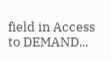field in Access to DEMAND...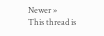Newer »
This thread is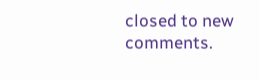closed to new comments.